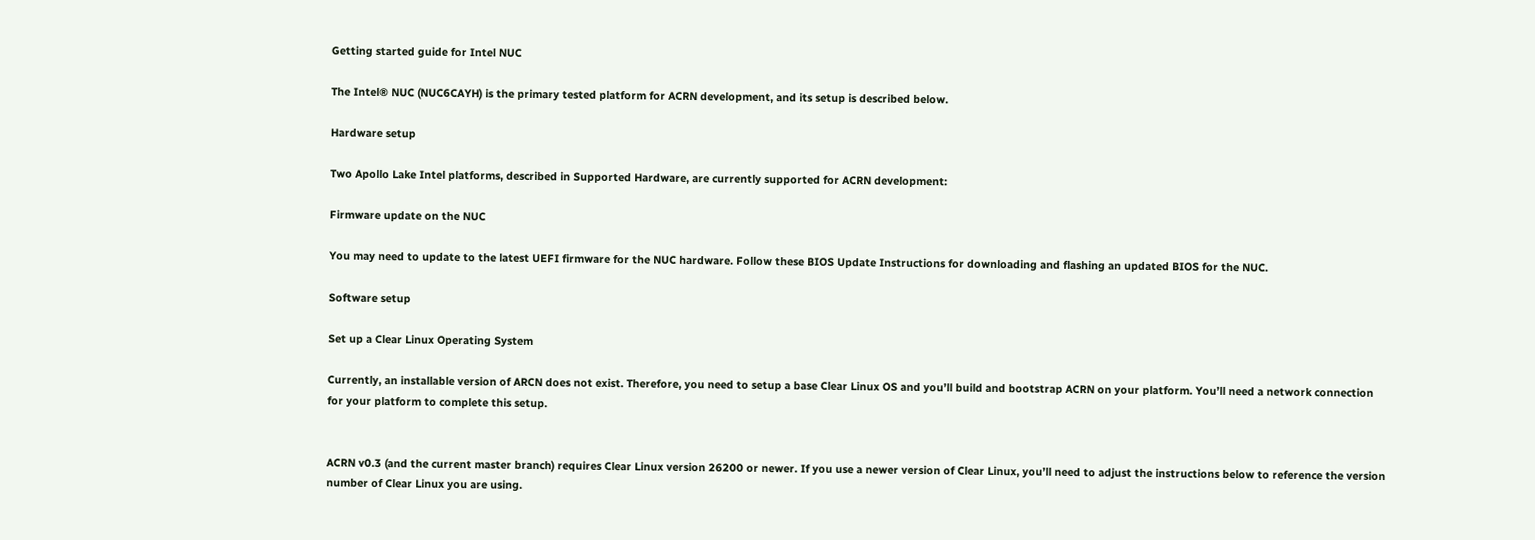Getting started guide for Intel NUC

The Intel® NUC (NUC6CAYH) is the primary tested platform for ACRN development, and its setup is described below.

Hardware setup

Two Apollo Lake Intel platforms, described in Supported Hardware, are currently supported for ACRN development:

Firmware update on the NUC

You may need to update to the latest UEFI firmware for the NUC hardware. Follow these BIOS Update Instructions for downloading and flashing an updated BIOS for the NUC.

Software setup

Set up a Clear Linux Operating System

Currently, an installable version of ARCN does not exist. Therefore, you need to setup a base Clear Linux OS and you’ll build and bootstrap ACRN on your platform. You’ll need a network connection for your platform to complete this setup.


ACRN v0.3 (and the current master branch) requires Clear Linux version 26200 or newer. If you use a newer version of Clear Linux, you’ll need to adjust the instructions below to reference the version number of Clear Linux you are using.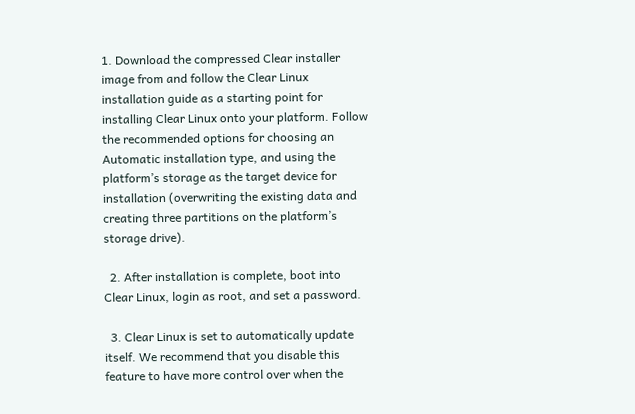1. Download the compressed Clear installer image from and follow the Clear Linux installation guide as a starting point for installing Clear Linux onto your platform. Follow the recommended options for choosing an Automatic installation type, and using the platform’s storage as the target device for installation (overwriting the existing data and creating three partitions on the platform’s storage drive).

  2. After installation is complete, boot into Clear Linux, login as root, and set a password.

  3. Clear Linux is set to automatically update itself. We recommend that you disable this feature to have more control over when the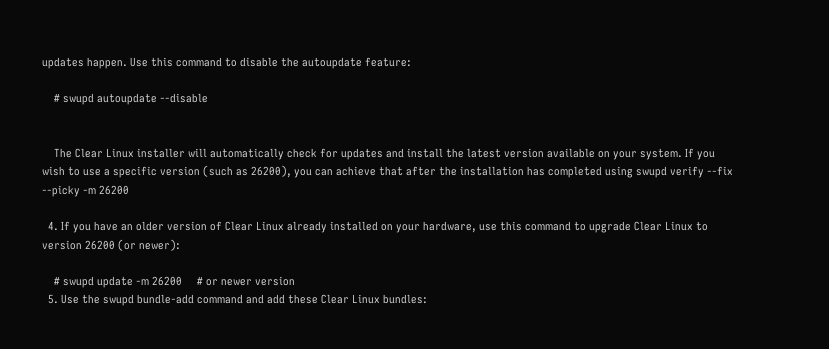updates happen. Use this command to disable the autoupdate feature:

    # swupd autoupdate --disable


    The Clear Linux installer will automatically check for updates and install the latest version available on your system. If you wish to use a specific version (such as 26200), you can achieve that after the installation has completed using swupd verify --fix --picky -m 26200

  4. If you have an older version of Clear Linux already installed on your hardware, use this command to upgrade Clear Linux to version 26200 (or newer):

    # swupd update -m 26200     # or newer version
  5. Use the swupd bundle-add command and add these Clear Linux bundles: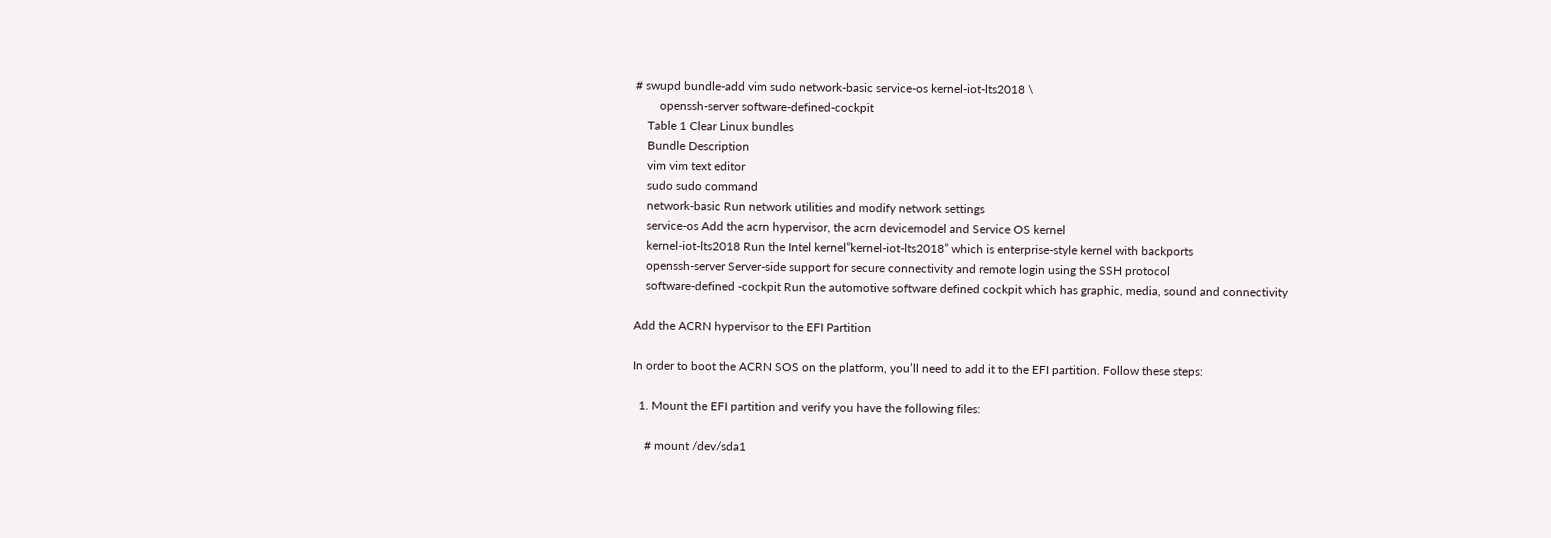# swupd bundle-add vim sudo network-basic service-os kernel-iot-lts2018 \
        openssh-server software-defined-cockpit
    Table 1 Clear Linux bundles
    Bundle Description
    vim vim text editor
    sudo sudo command
    network-basic Run network utilities and modify network settings
    service-os Add the acrn hypervisor, the acrn devicemodel and Service OS kernel
    kernel-iot-lts2018 Run the Intel kernel”kernel-iot-lts2018” which is enterprise-style kernel with backports
    openssh-server Server-side support for secure connectivity and remote login using the SSH protocol
    software-defined -cockpit Run the automotive software defined cockpit which has graphic, media, sound and connectivity

Add the ACRN hypervisor to the EFI Partition

In order to boot the ACRN SOS on the platform, you’ll need to add it to the EFI partition. Follow these steps:

  1. Mount the EFI partition and verify you have the following files:

    # mount /dev/sda1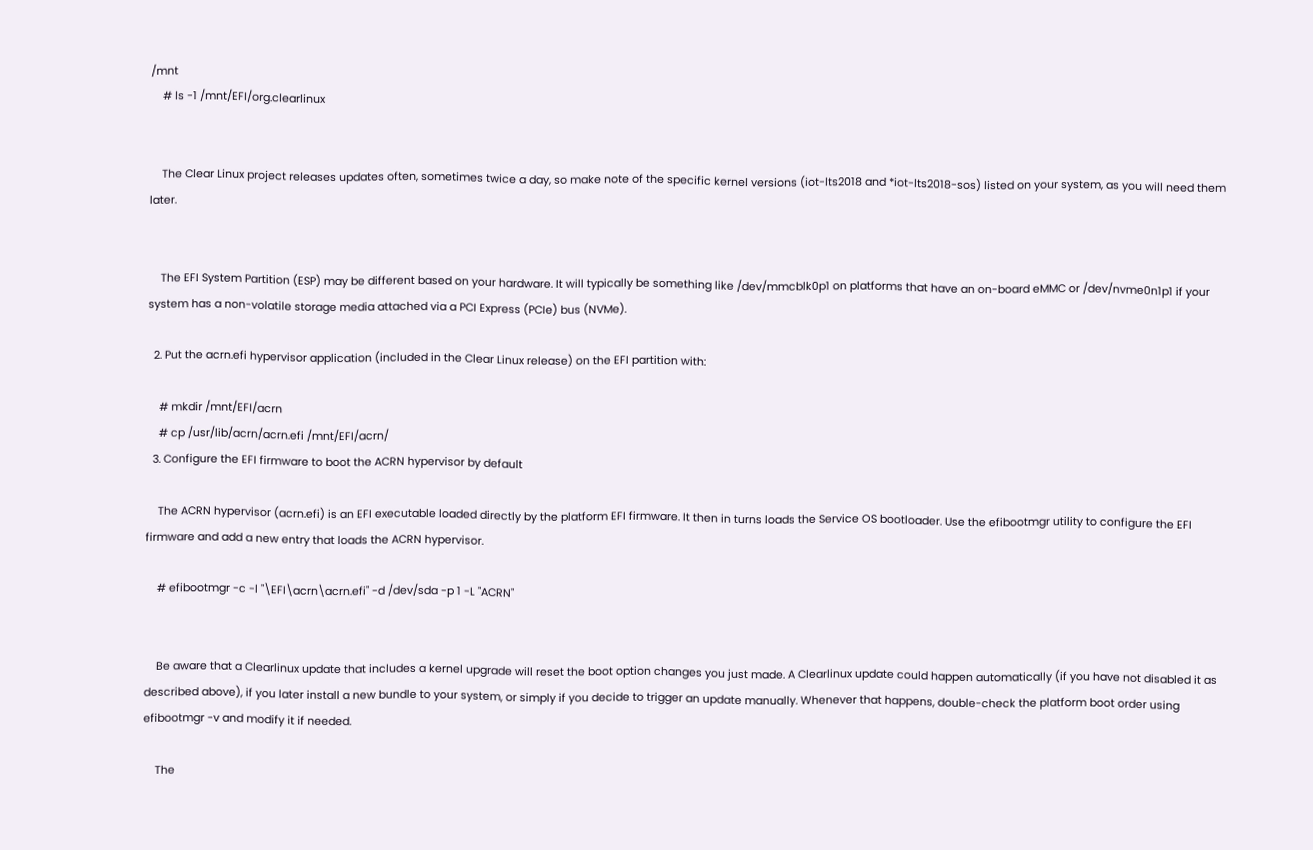/mnt
    # ls -1 /mnt/EFI/org.clearlinux


    The Clear Linux project releases updates often, sometimes twice a day, so make note of the specific kernel versions (iot-lts2018 and *iot-lts2018-sos) listed on your system, as you will need them later.


    The EFI System Partition (ESP) may be different based on your hardware. It will typically be something like /dev/mmcblk0p1 on platforms that have an on-board eMMC or /dev/nvme0n1p1 if your system has a non-volatile storage media attached via a PCI Express (PCIe) bus (NVMe).

  2. Put the acrn.efi hypervisor application (included in the Clear Linux release) on the EFI partition with:

    # mkdir /mnt/EFI/acrn
    # cp /usr/lib/acrn/acrn.efi /mnt/EFI/acrn/
  3. Configure the EFI firmware to boot the ACRN hypervisor by default

    The ACRN hypervisor (acrn.efi) is an EFI executable loaded directly by the platform EFI firmware. It then in turns loads the Service OS bootloader. Use the efibootmgr utility to configure the EFI firmware and add a new entry that loads the ACRN hypervisor.

    # efibootmgr -c -l "\EFI\acrn\acrn.efi" -d /dev/sda -p 1 -L "ACRN"


    Be aware that a Clearlinux update that includes a kernel upgrade will reset the boot option changes you just made. A Clearlinux update could happen automatically (if you have not disabled it as described above), if you later install a new bundle to your system, or simply if you decide to trigger an update manually. Whenever that happens, double-check the platform boot order using efibootmgr -v and modify it if needed.

    The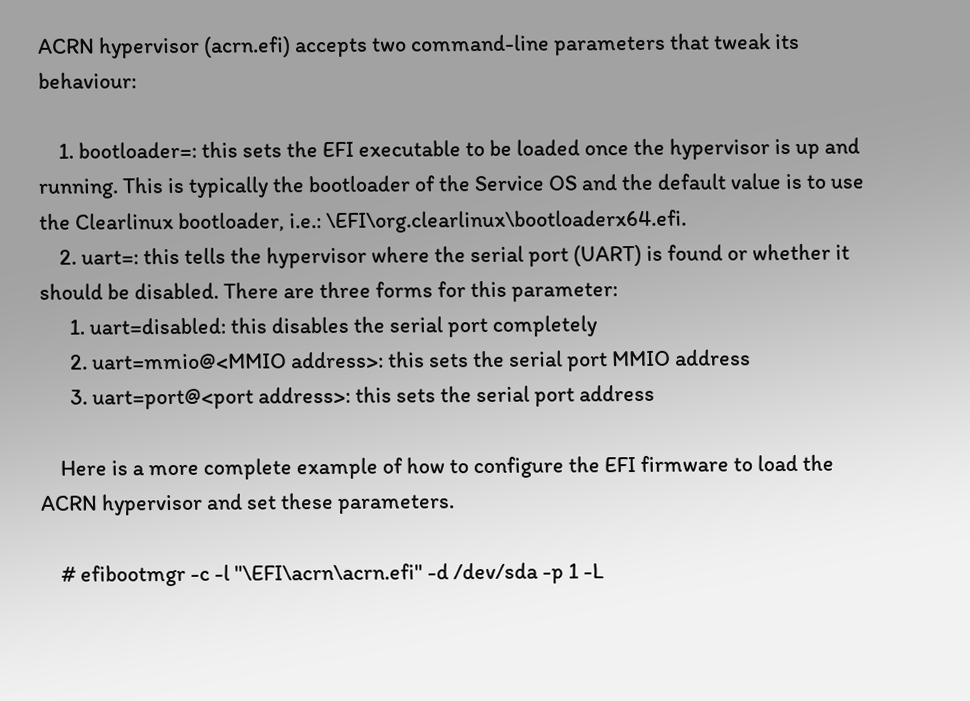ACRN hypervisor (acrn.efi) accepts two command-line parameters that tweak its behaviour:

    1. bootloader=: this sets the EFI executable to be loaded once the hypervisor is up and running. This is typically the bootloader of the Service OS and the default value is to use the Clearlinux bootloader, i.e.: \EFI\org.clearlinux\bootloaderx64.efi.
    2. uart=: this tells the hypervisor where the serial port (UART) is found or whether it should be disabled. There are three forms for this parameter:
      1. uart=disabled: this disables the serial port completely
      2. uart=mmio@<MMIO address>: this sets the serial port MMIO address
      3. uart=port@<port address>: this sets the serial port address

    Here is a more complete example of how to configure the EFI firmware to load the ACRN hypervisor and set these parameters.

    # efibootmgr -c -l "\EFI\acrn\acrn.efi" -d /dev/sda -p 1 -L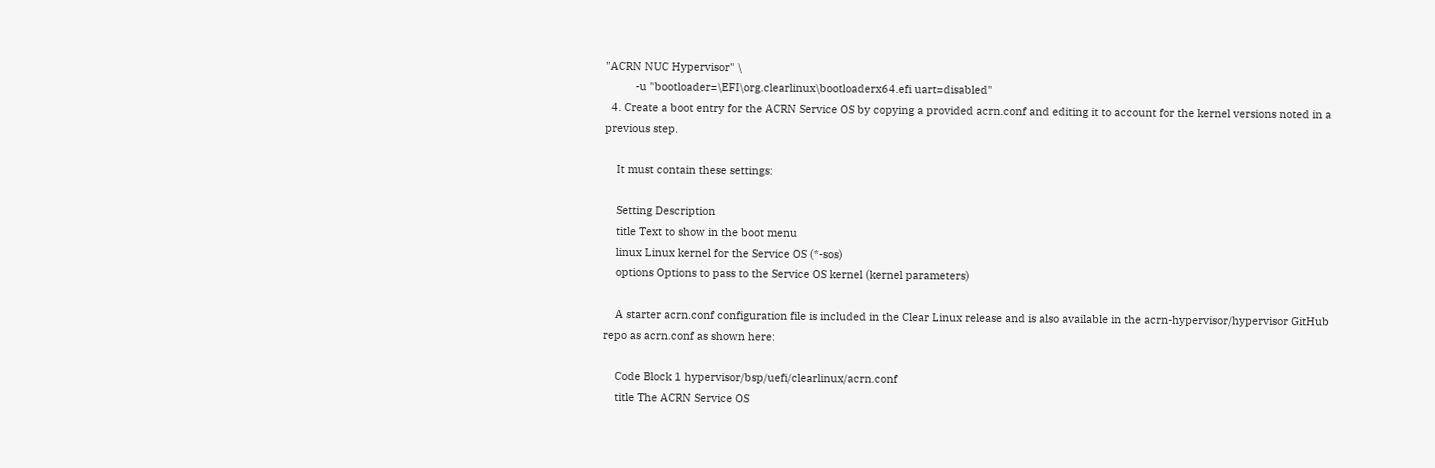"ACRN NUC Hypervisor" \
          -u "bootloader=\EFI\org.clearlinux\bootloaderx64.efi uart=disabled"
  4. Create a boot entry for the ACRN Service OS by copying a provided acrn.conf and editing it to account for the kernel versions noted in a previous step.

    It must contain these settings:

    Setting Description
    title Text to show in the boot menu
    linux Linux kernel for the Service OS (*-sos)
    options Options to pass to the Service OS kernel (kernel parameters)

    A starter acrn.conf configuration file is included in the Clear Linux release and is also available in the acrn-hypervisor/hypervisor GitHub repo as acrn.conf as shown here:

    Code Block 1 hypervisor/bsp/uefi/clearlinux/acrn.conf
    title The ACRN Service OS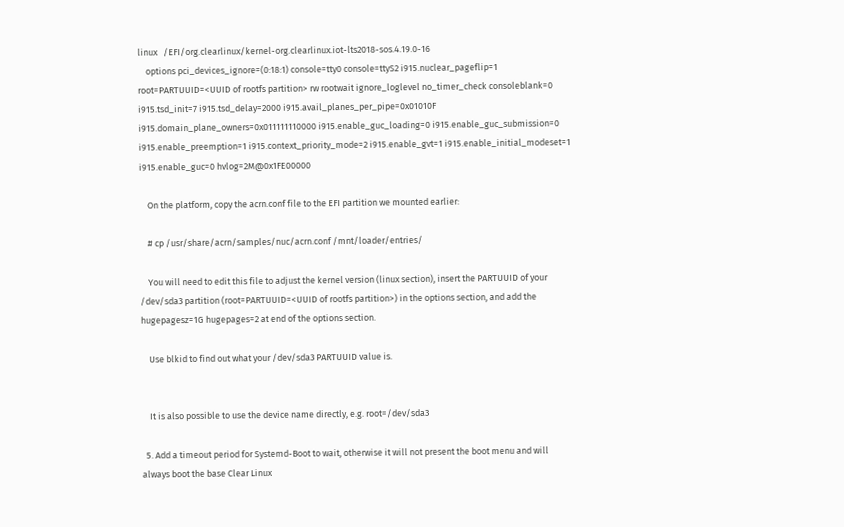linux   /EFI/org.clearlinux/kernel-org.clearlinux.iot-lts2018-sos.4.19.0-16
    options pci_devices_ignore=(0:18:1) console=tty0 console=ttyS2 i915.nuclear_pageflip=1 root=PARTUUID=<UUID of rootfs partition> rw rootwait ignore_loglevel no_timer_check consoleblank=0 i915.tsd_init=7 i915.tsd_delay=2000 i915.avail_planes_per_pipe=0x01010F i915.domain_plane_owners=0x011111110000 i915.enable_guc_loading=0 i915.enable_guc_submission=0 i915.enable_preemption=1 i915.context_priority_mode=2 i915.enable_gvt=1 i915.enable_initial_modeset=1 i915.enable_guc=0 hvlog=2M@0x1FE00000

    On the platform, copy the acrn.conf file to the EFI partition we mounted earlier:

    # cp /usr/share/acrn/samples/nuc/acrn.conf /mnt/loader/entries/

    You will need to edit this file to adjust the kernel version (linux section), insert the PARTUUID of your /dev/sda3 partition (root=PARTUUID=<UUID of rootfs partition>) in the options section, and add the hugepagesz=1G hugepages=2 at end of the options section.

    Use blkid to find out what your /dev/sda3 PARTUUID value is.


    It is also possible to use the device name directly, e.g. root=/dev/sda3

  5. Add a timeout period for Systemd-Boot to wait, otherwise it will not present the boot menu and will always boot the base Clear Linux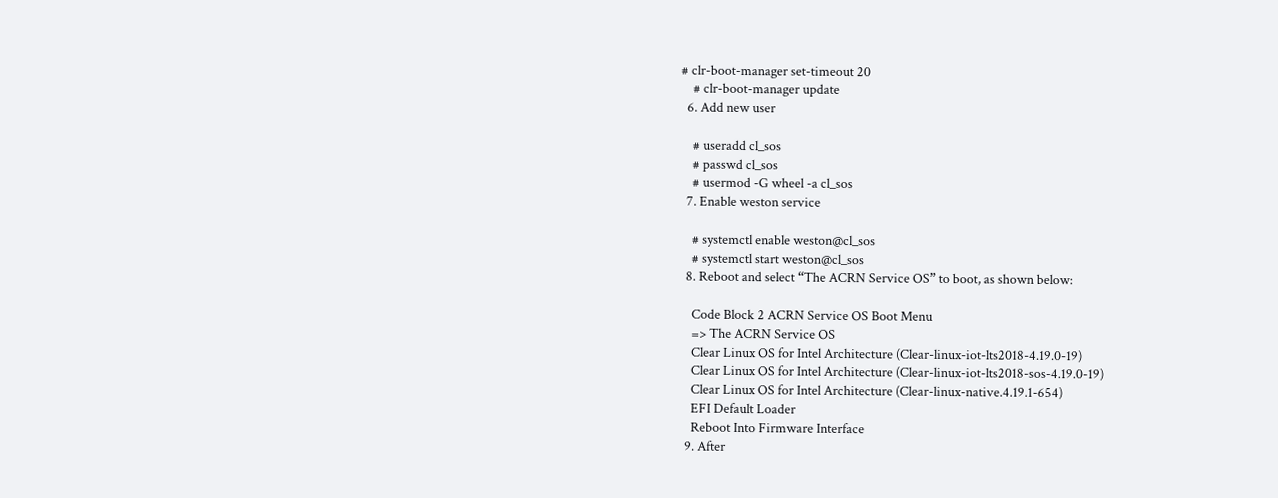# clr-boot-manager set-timeout 20
    # clr-boot-manager update
  6. Add new user

    # useradd cl_sos
    # passwd cl_sos
    # usermod -G wheel -a cl_sos
  7. Enable weston service

    # systemctl enable weston@cl_sos
    # systemctl start weston@cl_sos
  8. Reboot and select “The ACRN Service OS” to boot, as shown below:

    Code Block 2 ACRN Service OS Boot Menu
    => The ACRN Service OS
    Clear Linux OS for Intel Architecture (Clear-linux-iot-lts2018-4.19.0-19)
    Clear Linux OS for Intel Architecture (Clear-linux-iot-lts2018-sos-4.19.0-19)
    Clear Linux OS for Intel Architecture (Clear-linux-native.4.19.1-654)
    EFI Default Loader
    Reboot Into Firmware Interface
  9. After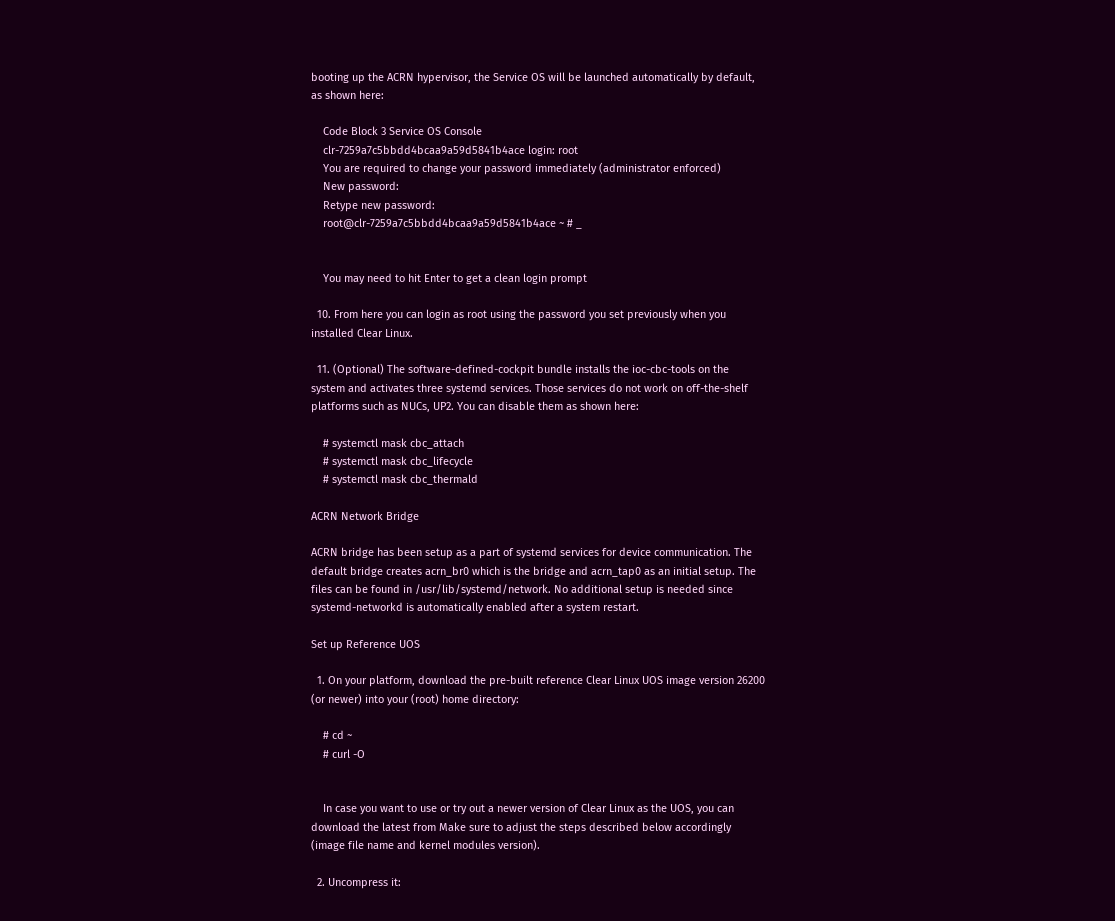booting up the ACRN hypervisor, the Service OS will be launched automatically by default, as shown here:

    Code Block 3 Service OS Console
    clr-7259a7c5bbdd4bcaa9a59d5841b4ace login: root
    You are required to change your password immediately (administrator enforced)
    New password:
    Retype new password:
    root@clr-7259a7c5bbdd4bcaa9a59d5841b4ace ~ # _


    You may need to hit Enter to get a clean login prompt

  10. From here you can login as root using the password you set previously when you installed Clear Linux.

  11. (Optional) The software-defined-cockpit bundle installs the ioc-cbc-tools on the system and activates three systemd services. Those services do not work on off-the-shelf platforms such as NUCs, UP2. You can disable them as shown here:

    # systemctl mask cbc_attach
    # systemctl mask cbc_lifecycle
    # systemctl mask cbc_thermald

ACRN Network Bridge

ACRN bridge has been setup as a part of systemd services for device communication. The default bridge creates acrn_br0 which is the bridge and acrn_tap0 as an initial setup. The files can be found in /usr/lib/systemd/network. No additional setup is needed since systemd-networkd is automatically enabled after a system restart.

Set up Reference UOS

  1. On your platform, download the pre-built reference Clear Linux UOS image version 26200 (or newer) into your (root) home directory:

    # cd ~
    # curl -O


    In case you want to use or try out a newer version of Clear Linux as the UOS, you can download the latest from Make sure to adjust the steps described below accordingly (image file name and kernel modules version).

  2. Uncompress it: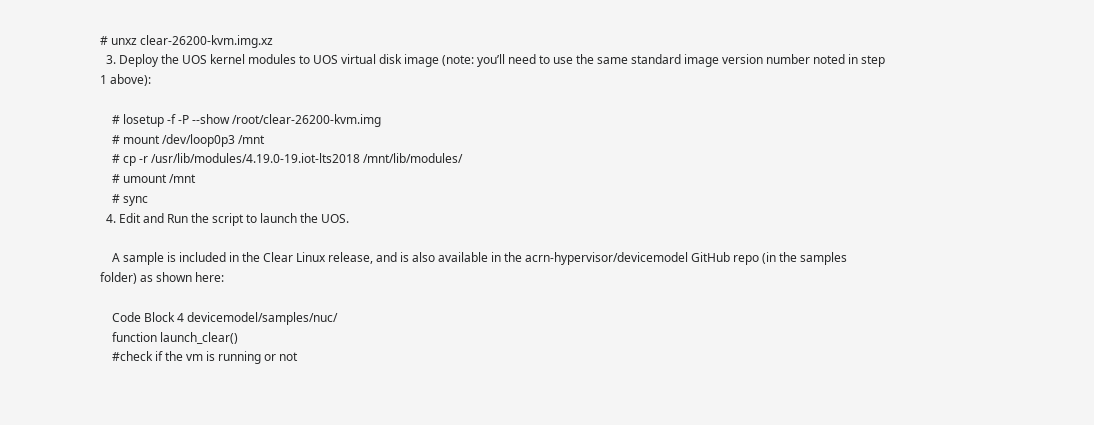# unxz clear-26200-kvm.img.xz
  3. Deploy the UOS kernel modules to UOS virtual disk image (note: you’ll need to use the same standard image version number noted in step 1 above):

    # losetup -f -P --show /root/clear-26200-kvm.img
    # mount /dev/loop0p3 /mnt
    # cp -r /usr/lib/modules/4.19.0-19.iot-lts2018 /mnt/lib/modules/
    # umount /mnt
    # sync
  4. Edit and Run the script to launch the UOS.

    A sample is included in the Clear Linux release, and is also available in the acrn-hypervisor/devicemodel GitHub repo (in the samples folder) as shown here:

    Code Block 4 devicemodel/samples/nuc/
    function launch_clear()
    #check if the vm is running or not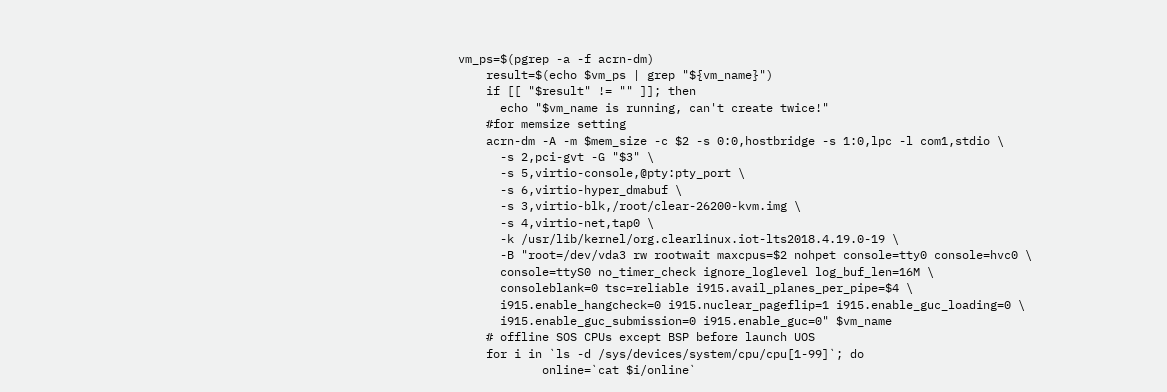vm_ps=$(pgrep -a -f acrn-dm)
    result=$(echo $vm_ps | grep "${vm_name}")
    if [[ "$result" != "" ]]; then
      echo "$vm_name is running, can't create twice!"
    #for memsize setting
    acrn-dm -A -m $mem_size -c $2 -s 0:0,hostbridge -s 1:0,lpc -l com1,stdio \
      -s 2,pci-gvt -G "$3" \
      -s 5,virtio-console,@pty:pty_port \
      -s 6,virtio-hyper_dmabuf \
      -s 3,virtio-blk,/root/clear-26200-kvm.img \
      -s 4,virtio-net,tap0 \
      -k /usr/lib/kernel/org.clearlinux.iot-lts2018.4.19.0-19 \
      -B "root=/dev/vda3 rw rootwait maxcpus=$2 nohpet console=tty0 console=hvc0 \
      console=ttyS0 no_timer_check ignore_loglevel log_buf_len=16M \
      consoleblank=0 tsc=reliable i915.avail_planes_per_pipe=$4 \
      i915.enable_hangcheck=0 i915.nuclear_pageflip=1 i915.enable_guc_loading=0 \
      i915.enable_guc_submission=0 i915.enable_guc=0" $vm_name
    # offline SOS CPUs except BSP before launch UOS
    for i in `ls -d /sys/devices/system/cpu/cpu[1-99]`; do
            online=`cat $i/online`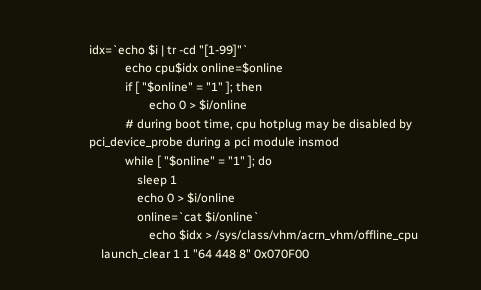idx=`echo $i | tr -cd "[1-99]"`
            echo cpu$idx online=$online
            if [ "$online" = "1" ]; then
                    echo 0 > $i/online
            # during boot time, cpu hotplug may be disabled by pci_device_probe during a pci module insmod
            while [ "$online" = "1" ]; do
                sleep 1
                echo 0 > $i/online
                online=`cat $i/online`
                    echo $idx > /sys/class/vhm/acrn_vhm/offline_cpu
    launch_clear 1 1 "64 448 8" 0x070F00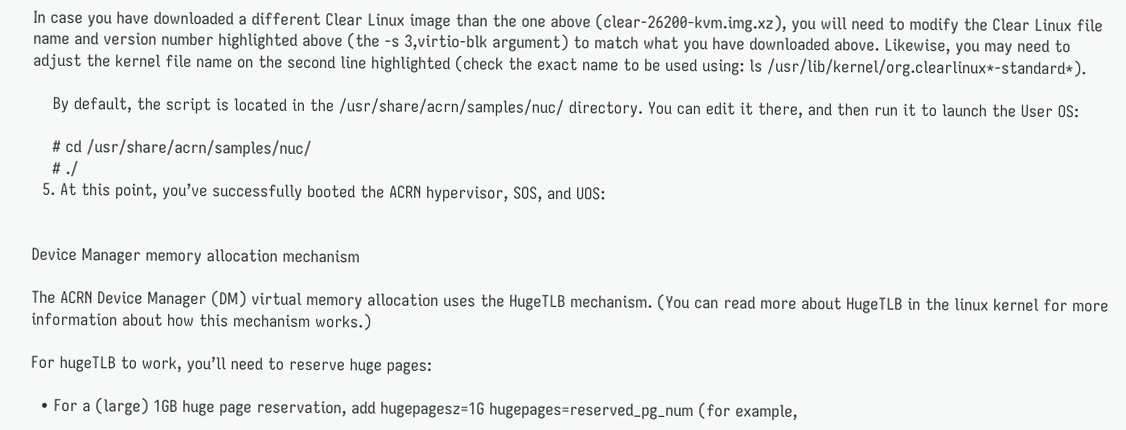In case you have downloaded a different Clear Linux image than the one above (clear-26200-kvm.img.xz), you will need to modify the Clear Linux file name and version number highlighted above (the -s 3,virtio-blk argument) to match what you have downloaded above. Likewise, you may need to adjust the kernel file name on the second line highlighted (check the exact name to be used using: ls /usr/lib/kernel/org.clearlinux*-standard*).

    By default, the script is located in the /usr/share/acrn/samples/nuc/ directory. You can edit it there, and then run it to launch the User OS:

    # cd /usr/share/acrn/samples/nuc/
    # ./
  5. At this point, you’ve successfully booted the ACRN hypervisor, SOS, and UOS:


Device Manager memory allocation mechanism

The ACRN Device Manager (DM) virtual memory allocation uses the HugeTLB mechanism. (You can read more about HugeTLB in the linux kernel for more information about how this mechanism works.)

For hugeTLB to work, you’ll need to reserve huge pages:

  • For a (large) 1GB huge page reservation, add hugepagesz=1G hugepages=reserved_pg_num (for example,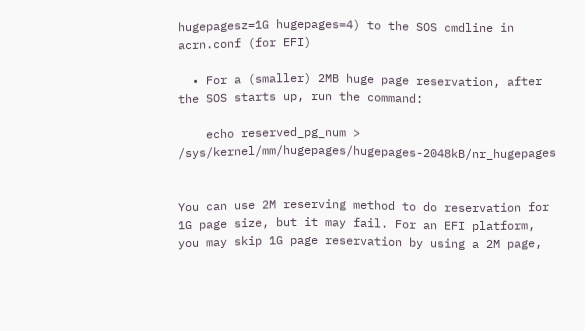hugepagesz=1G hugepages=4) to the SOS cmdline in acrn.conf (for EFI)

  • For a (smaller) 2MB huge page reservation, after the SOS starts up, run the command:

    echo reserved_pg_num > /sys/kernel/mm/hugepages/hugepages-2048kB/nr_hugepages


You can use 2M reserving method to do reservation for 1G page size, but it may fail. For an EFI platform, you may skip 1G page reservation by using a 2M page,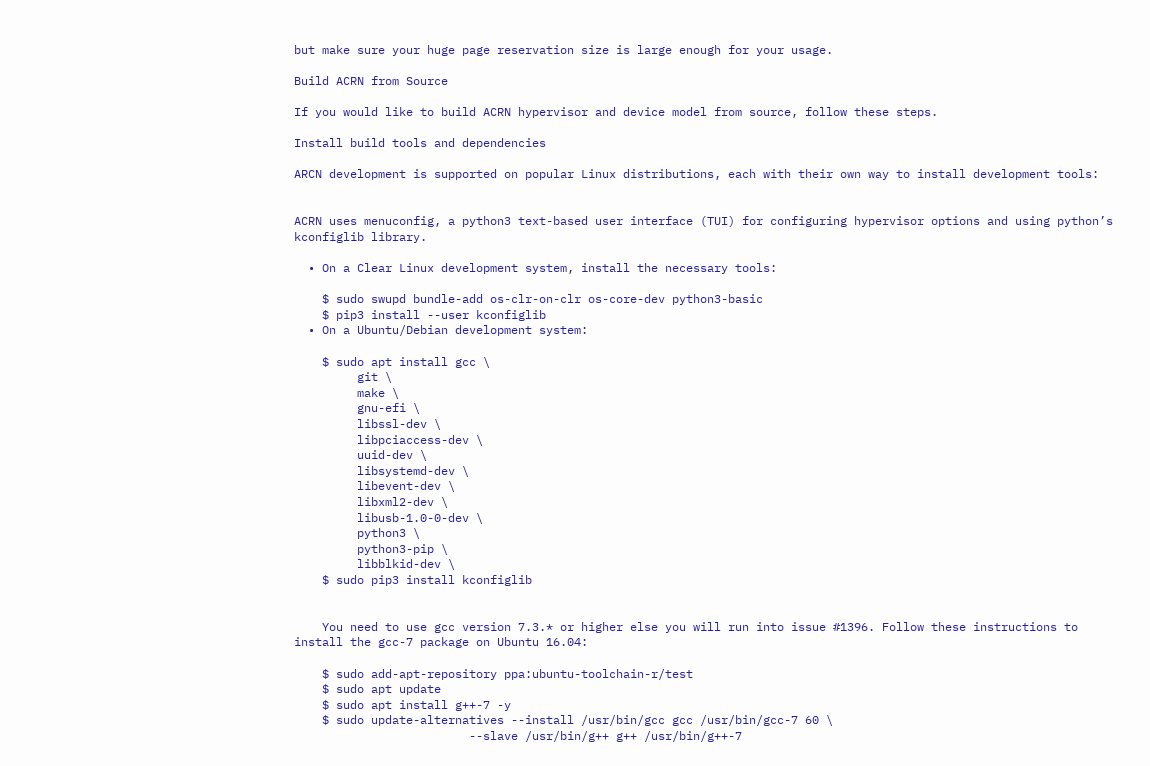but make sure your huge page reservation size is large enough for your usage.

Build ACRN from Source

If you would like to build ACRN hypervisor and device model from source, follow these steps.

Install build tools and dependencies

ARCN development is supported on popular Linux distributions, each with their own way to install development tools:


ACRN uses menuconfig, a python3 text-based user interface (TUI) for configuring hypervisor options and using python’s kconfiglib library.

  • On a Clear Linux development system, install the necessary tools:

    $ sudo swupd bundle-add os-clr-on-clr os-core-dev python3-basic
    $ pip3 install --user kconfiglib
  • On a Ubuntu/Debian development system:

    $ sudo apt install gcc \
         git \
         make \
         gnu-efi \
         libssl-dev \
         libpciaccess-dev \
         uuid-dev \
         libsystemd-dev \
         libevent-dev \
         libxml2-dev \
         libusb-1.0-0-dev \
         python3 \
         python3-pip \
         libblkid-dev \
    $ sudo pip3 install kconfiglib


    You need to use gcc version 7.3.* or higher else you will run into issue #1396. Follow these instructions to install the gcc-7 package on Ubuntu 16.04:

    $ sudo add-apt-repository ppa:ubuntu-toolchain-r/test
    $ sudo apt update
    $ sudo apt install g++-7 -y
    $ sudo update-alternatives --install /usr/bin/gcc gcc /usr/bin/gcc-7 60 \
                         --slave /usr/bin/g++ g++ /usr/bin/g++-7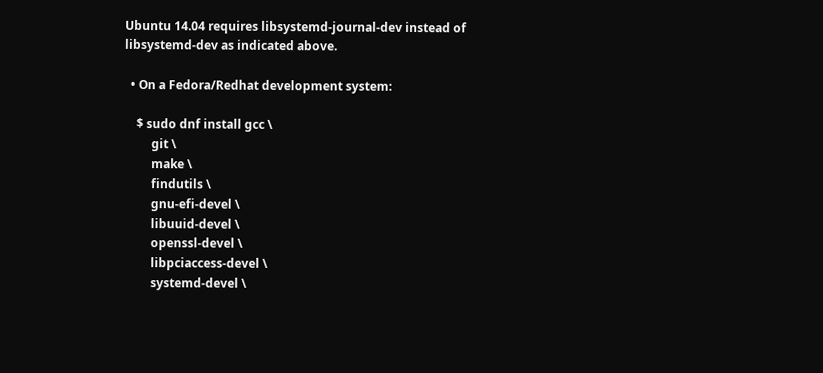Ubuntu 14.04 requires libsystemd-journal-dev instead of libsystemd-dev as indicated above.

  • On a Fedora/Redhat development system:

    $ sudo dnf install gcc \
         git \
         make \
         findutils \
         gnu-efi-devel \
         libuuid-devel \
         openssl-devel \
         libpciaccess-devel \
         systemd-devel \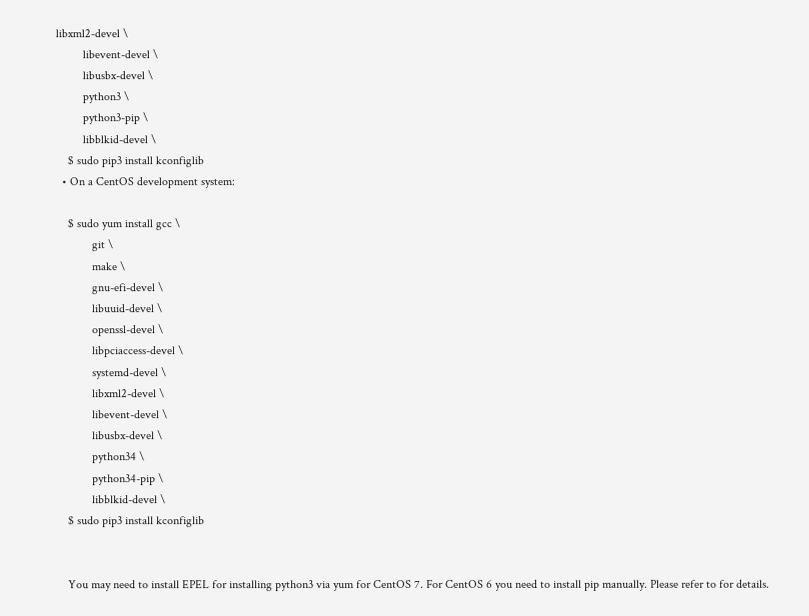libxml2-devel \
         libevent-devel \
         libusbx-devel \
         python3 \
         python3-pip \
         libblkid-devel \
    $ sudo pip3 install kconfiglib
  • On a CentOS development system:

    $ sudo yum install gcc \
            git \
            make \
            gnu-efi-devel \
            libuuid-devel \
            openssl-devel \
            libpciaccess-devel \
            systemd-devel \
            libxml2-devel \
            libevent-devel \
            libusbx-devel \
            python34 \
            python34-pip \
            libblkid-devel \
    $ sudo pip3 install kconfiglib


    You may need to install EPEL for installing python3 via yum for CentOS 7. For CentOS 6 you need to install pip manually. Please refer to for details.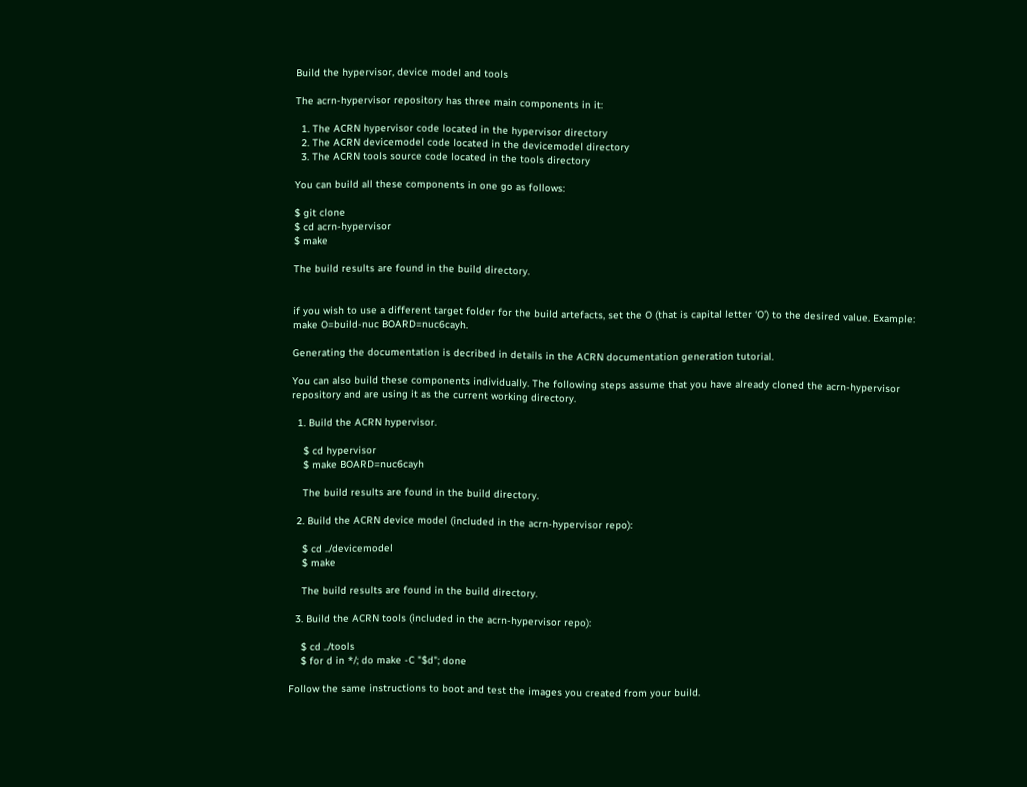Build the hypervisor, device model and tools

The acrn-hypervisor repository has three main components in it:

  1. The ACRN hypervisor code located in the hypervisor directory
  2. The ACRN devicemodel code located in the devicemodel directory
  3. The ACRN tools source code located in the tools directory

You can build all these components in one go as follows:

$ git clone
$ cd acrn-hypervisor
$ make

The build results are found in the build directory.


if you wish to use a different target folder for the build artefacts, set the O (that is capital letter ‘O’) to the desired value. Example: make O=build-nuc BOARD=nuc6cayh.

Generating the documentation is decribed in details in the ACRN documentation generation tutorial.

You can also build these components individually. The following steps assume that you have already cloned the acrn-hypervisor repository and are using it as the current working directory.

  1. Build the ACRN hypervisor.

    $ cd hypervisor
    $ make BOARD=nuc6cayh

    The build results are found in the build directory.

  2. Build the ACRN device model (included in the acrn-hypervisor repo):

    $ cd ../devicemodel
    $ make

    The build results are found in the build directory.

  3. Build the ACRN tools (included in the acrn-hypervisor repo):

    $ cd ../tools
    $ for d in */; do make -C "$d"; done

Follow the same instructions to boot and test the images you created from your build.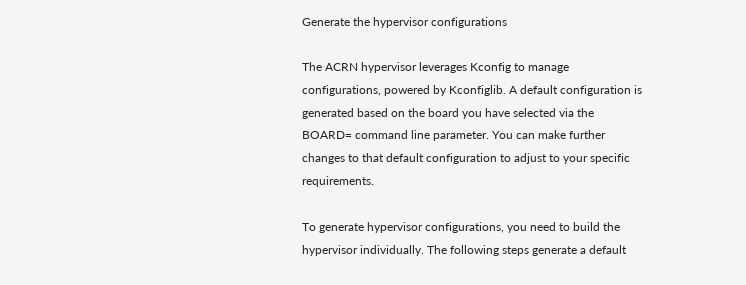Generate the hypervisor configurations

The ACRN hypervisor leverages Kconfig to manage configurations, powered by Kconfiglib. A default configuration is generated based on the board you have selected via the BOARD= command line parameter. You can make further changes to that default configuration to adjust to your specific requirements.

To generate hypervisor configurations, you need to build the hypervisor individually. The following steps generate a default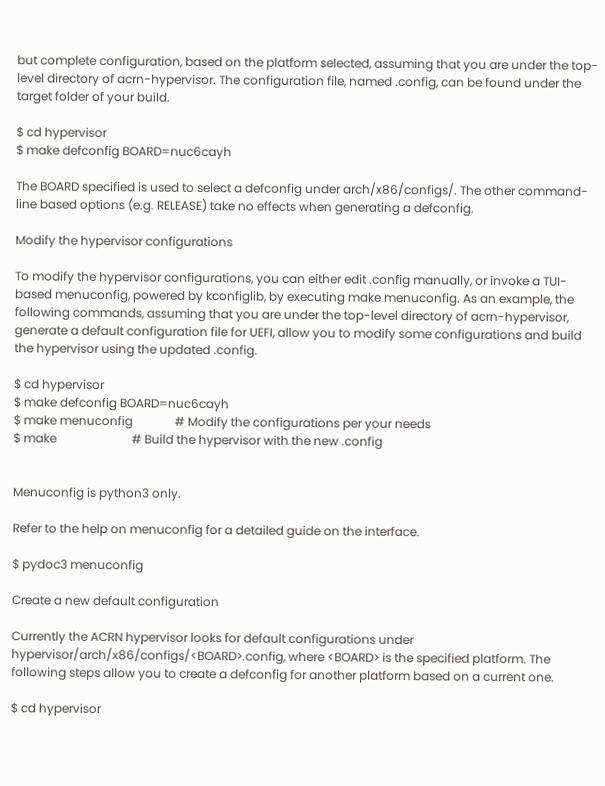but complete configuration, based on the platform selected, assuming that you are under the top-level directory of acrn-hypervisor. The configuration file, named .config, can be found under the target folder of your build.

$ cd hypervisor
$ make defconfig BOARD=nuc6cayh

The BOARD specified is used to select a defconfig under arch/x86/configs/. The other command-line based options (e.g. RELEASE) take no effects when generating a defconfig.

Modify the hypervisor configurations

To modify the hypervisor configurations, you can either edit .config manually, or invoke a TUI-based menuconfig, powered by kconfiglib, by executing make menuconfig. As an example, the following commands, assuming that you are under the top-level directory of acrn-hypervisor, generate a default configuration file for UEFI, allow you to modify some configurations and build the hypervisor using the updated .config.

$ cd hypervisor
$ make defconfig BOARD=nuc6cayh
$ make menuconfig              # Modify the configurations per your needs
$ make                         # Build the hypervisor with the new .config


Menuconfig is python3 only.

Refer to the help on menuconfig for a detailed guide on the interface.

$ pydoc3 menuconfig

Create a new default configuration

Currently the ACRN hypervisor looks for default configurations under hypervisor/arch/x86/configs/<BOARD>.config, where <BOARD> is the specified platform. The following steps allow you to create a defconfig for another platform based on a current one.

$ cd hypervisor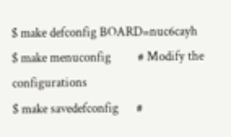$ make defconfig BOARD=nuc6cayh
$ make menuconfig         # Modify the configurations
$ make savedefconfig      #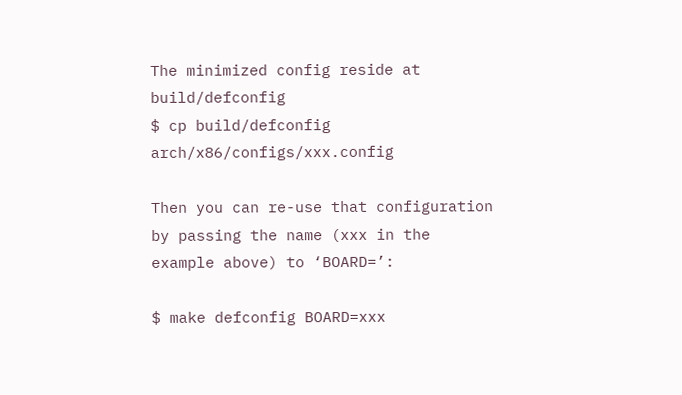The minimized config reside at build/defconfig
$ cp build/defconfig arch/x86/configs/xxx.config

Then you can re-use that configuration by passing the name (xxx in the example above) to ‘BOARD=’:

$ make defconfig BOARD=xxx